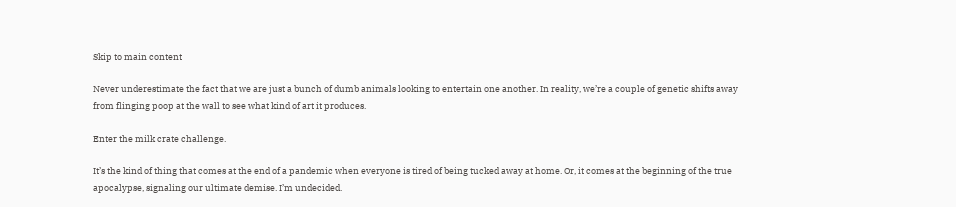Skip to main content

Never underestimate the fact that we are just a bunch of dumb animals looking to entertain one another. In reality, we’re a couple of genetic shifts away from flinging poop at the wall to see what kind of art it produces.

Enter the milk crate challenge.

It’s the kind of thing that comes at the end of a pandemic when everyone is tired of being tucked away at home. Or, it comes at the beginning of the true apocalypse, signaling our ultimate demise. I’m undecided.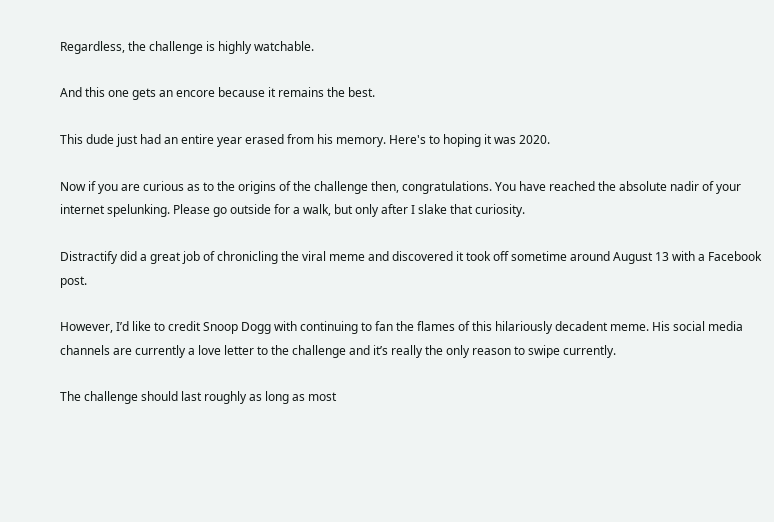Regardless, the challenge is highly watchable.

And this one gets an encore because it remains the best.

This dude just had an entire year erased from his memory. Here's to hoping it was 2020.

Now if you are curious as to the origins of the challenge then, congratulations. You have reached the absolute nadir of your internet spelunking. Please go outside for a walk, but only after I slake that curiosity.

Distractify did a great job of chronicling the viral meme and discovered it took off sometime around August 13 with a Facebook post.

However, I’d like to credit Snoop Dogg with continuing to fan the flames of this hilariously decadent meme. His social media channels are currently a love letter to the challenge and it’s really the only reason to swipe currently.

The challenge should last roughly as long as most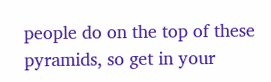people do on the top of these pyramids, so get in your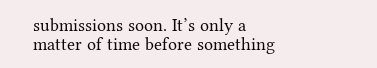submissions soon. It’s only a matter of time before something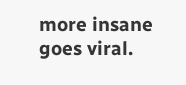more insane goes viral.